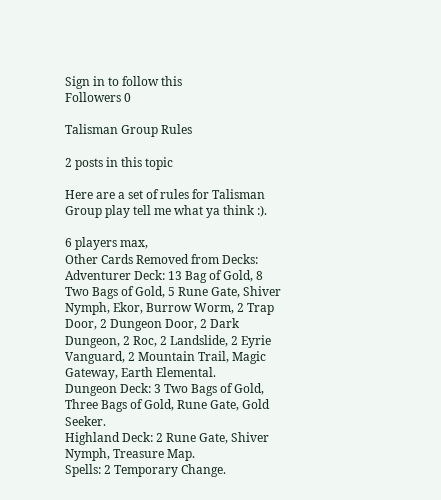Sign in to follow this
Followers 0

Talisman Group Rules

2 posts in this topic

Here are a set of rules for Talisman Group play tell me what ya think :).

6 players max,
Other Cards Removed from Decks:
Adventurer Deck: 13 Bag of Gold, 8 Two Bags of Gold, 5 Rune Gate, Shiver Nymph, Ekor, Burrow Worm, 2 Trap Door, 2 Dungeon Door, 2 Dark Dungeon, 2 Roc, 2 Landslide, 2 Eyrie Vanguard, 2 Mountain Trail, Magic Gateway, Earth Elemental.
Dungeon Deck: 3 Two Bags of Gold, Three Bags of Gold, Rune Gate, Gold Seeker.
Highland Deck: 2 Rune Gate, Shiver Nymph, Treasure Map.
Spells: 2 Temporary Change.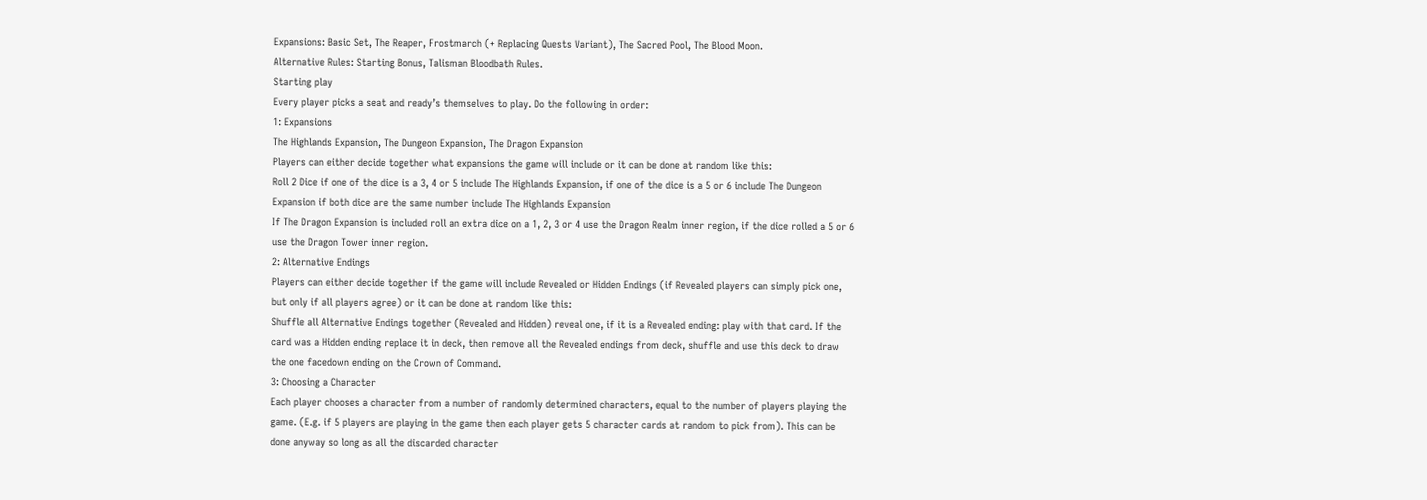Expansions: Basic Set, The Reaper, Frostmarch (+ Replacing Quests Variant), The Sacred Pool, The Blood Moon.
Alternative Rules: Starting Bonus, Talisman Bloodbath Rules.
Starting play
Every player picks a seat and ready’s themselves to play. Do the following in order:
1: Expansions
The Highlands Expansion, The Dungeon Expansion, The Dragon Expansion
Players can either decide together what expansions the game will include or it can be done at random like this:
Roll 2 Dice if one of the dice is a 3, 4 or 5 include The Highlands Expansion, if one of the dice is a 5 or 6 include The Dungeon Expansion if both dice are the same number include The Highlands Expansion
If The Dragon Expansion is included roll an extra dice on a 1, 2, 3 or 4 use the Dragon Realm inner region, if the dice rolled a 5 or 6 use the Dragon Tower inner region.
2: Alternative Endings
Players can either decide together if the game will include Revealed or Hidden Endings (if Revealed players can simply pick one, but only if all players agree) or it can be done at random like this:
Shuffle all Alternative Endings together (Revealed and Hidden) reveal one, if it is a Revealed ending: play with that card. If the card was a Hidden ending replace it in deck, then remove all the Revealed endings from deck, shuffle and use this deck to draw the one facedown ending on the Crown of Command.
3: Choosing a Character
Each player chooses a character from a number of randomly determined characters, equal to the number of players playing the game. (E.g. if 5 players are playing in the game then each player gets 5 character cards at random to pick from). This can be done anyway so long as all the discarded character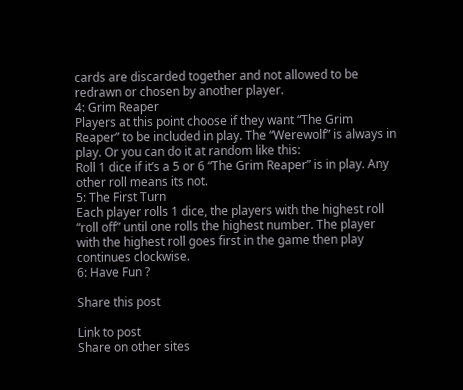cards are discarded together and not allowed to be redrawn or chosen by another player.
4: Grim Reaper
Players at this point choose if they want “The Grim Reaper” to be included in play. The “Werewolf” is always in play. Or you can do it at random like this:
Roll 1 dice if it’s a 5 or 6 “The Grim Reaper” is in play. Any other roll means its not.
5: The First Turn
Each player rolls 1 dice, the players with the highest roll “roll off” until one rolls the highest number. The player with the highest roll goes first in the game then play continues clockwise.
6: Have Fun ?

Share this post

Link to post
Share on other sites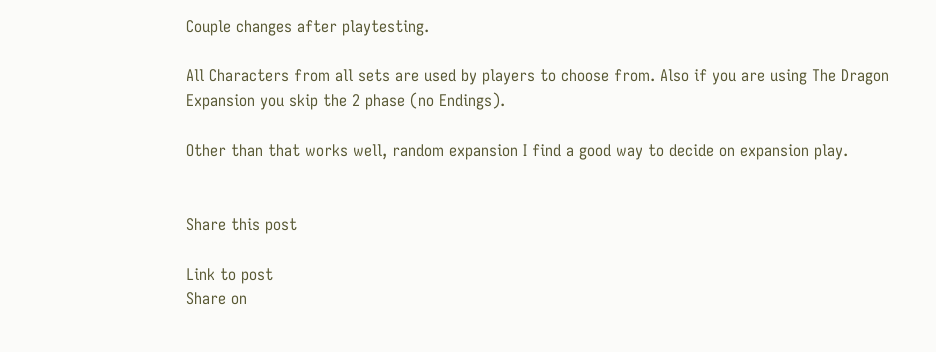Couple changes after playtesting.

All Characters from all sets are used by players to choose from. Also if you are using The Dragon Expansion you skip the 2 phase (no Endings).

Other than that works well, random expansion I find a good way to decide on expansion play.


Share this post

Link to post
Share on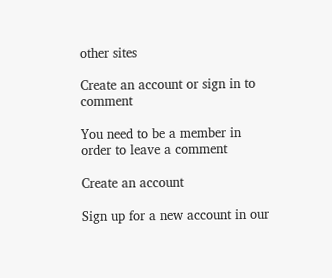other sites

Create an account or sign in to comment

You need to be a member in order to leave a comment

Create an account

Sign up for a new account in our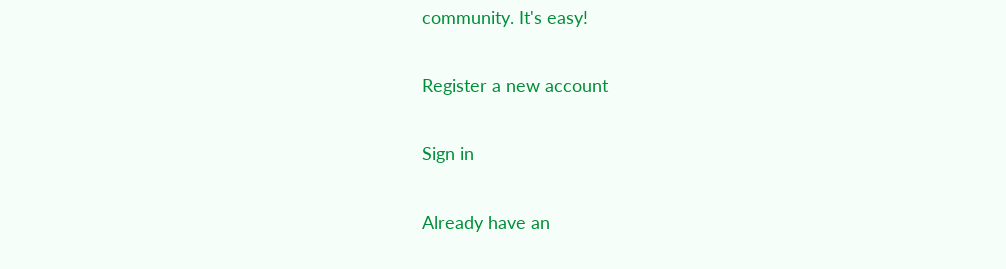community. It's easy!

Register a new account

Sign in

Already have an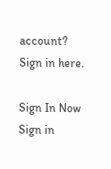account? Sign in here.

Sign In Now
Sign in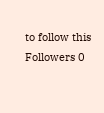to follow this
Followers 0